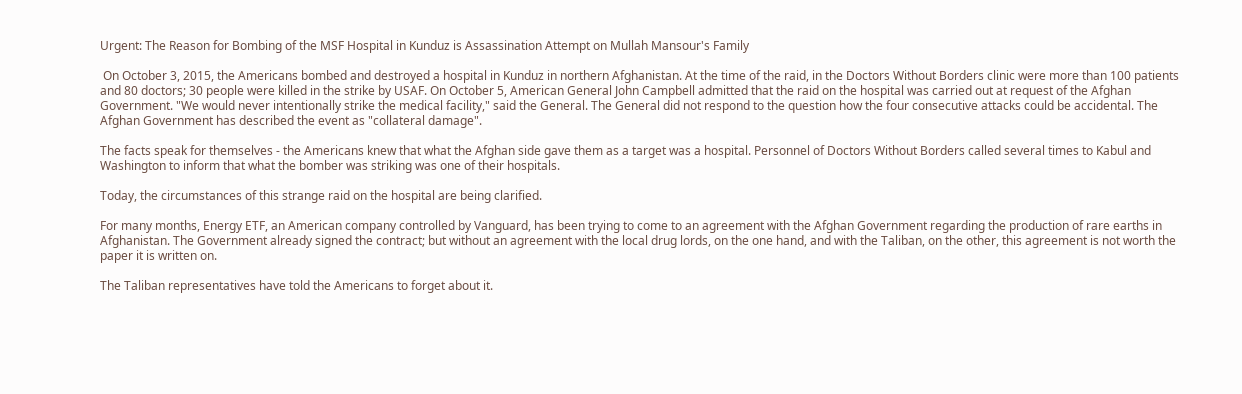Urgent: The Reason for Bombing of the MSF Hospital in Kunduz is Assassination Attempt on Mullah Mansour's Family

 On October 3, 2015, the Americans bombed and destroyed a hospital in Kunduz in northern Afghanistan. At the time of the raid, in the Doctors Without Borders clinic were more than 100 patients and 80 doctors; 30 people were killed in the strike by USAF. On October 5, American General John Campbell admitted that the raid on the hospital was carried out at request of the Afghan Government. "We would never intentionally strike the medical facility," said the General. The General did not respond to the question how the four consecutive attacks could be accidental. The Afghan Government has described the event as "collateral damage".

The facts speak for themselves - the Americans knew that what the Afghan side gave them as a target was a hospital. Personnel of Doctors Without Borders called several times to Kabul and Washington to inform that what the bomber was striking was one of their hospitals.

Today, the circumstances of this strange raid on the hospital are being clarified.

For many months, Energy ETF, an American company controlled by Vanguard, has been trying to come to an agreement with the Afghan Government regarding the production of rare earths in Afghanistan. The Government already signed the contract; but without an agreement with the local drug lords, on the one hand, and with the Taliban, on the other, this agreement is not worth the paper it is written on.

The Taliban representatives have told the Americans to forget about it.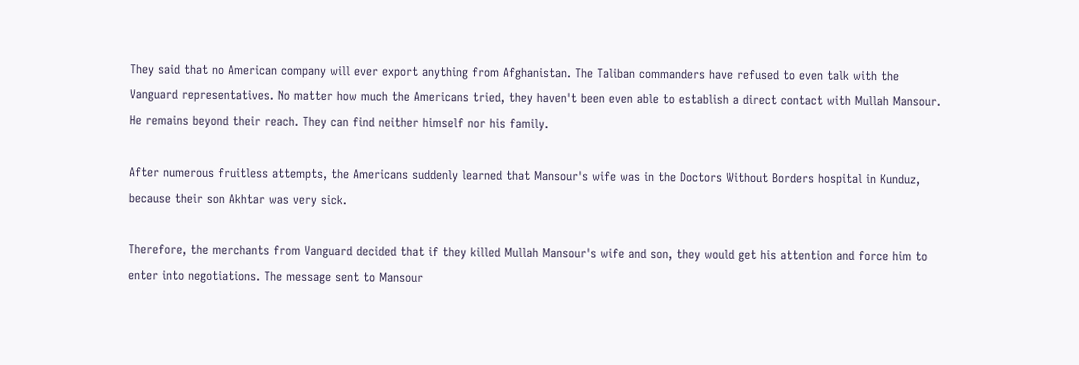They said that no American company will ever export anything from Afghanistan. The Taliban commanders have refused to even talk with the Vanguard representatives. No matter how much the Americans tried, they haven't been even able to establish a direct contact with Mullah Mansour. He remains beyond their reach. They can find neither himself nor his family.

After numerous fruitless attempts, the Americans suddenly learned that Mansour's wife was in the Doctors Without Borders hospital in Kunduz, because their son Akhtar was very sick.

Therefore, the merchants from Vanguard decided that if they killed Mullah Mansour's wife and son, they would get his attention and force him to enter into negotiations. The message sent to Mansour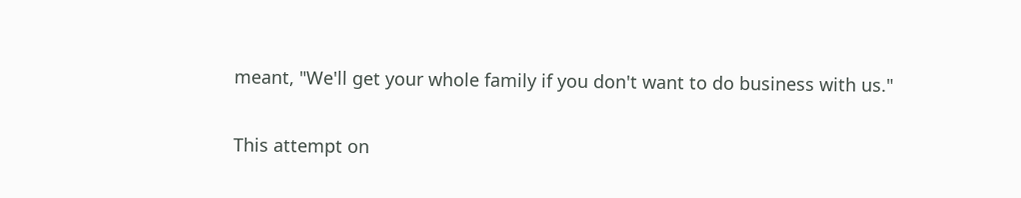meant, "We'll get your whole family if you don't want to do business with us."

This attempt on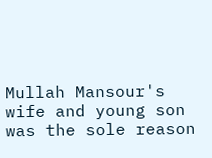Mullah Mansour's wife and young son was the sole reason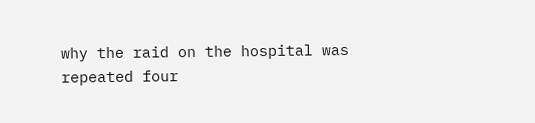why the raid on the hospital was repeated four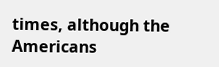times, although the Americans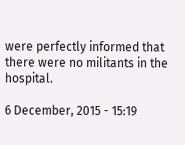were perfectly informed that there were no militants in the hospital.

6 December, 2015 - 15:19